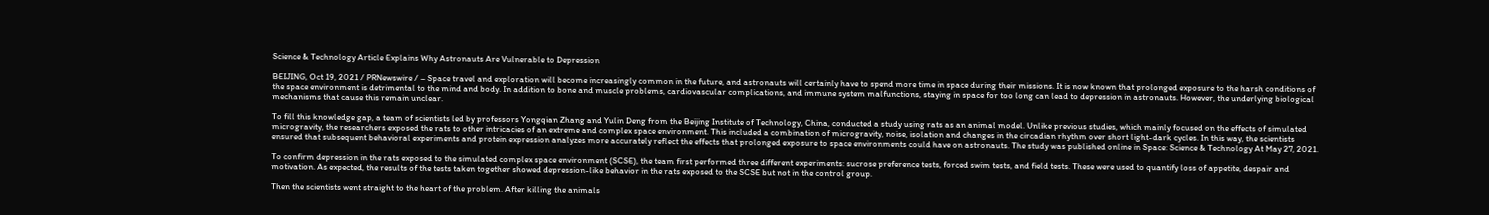Science & Technology Article Explains Why Astronauts Are Vulnerable to Depression

BEIJING, Oct 19, 2021 / PRNewswire / – Space travel and exploration will become increasingly common in the future, and astronauts will certainly have to spend more time in space during their missions. It is now known that prolonged exposure to the harsh conditions of the space environment is detrimental to the mind and body. In addition to bone and muscle problems, cardiovascular complications, and immune system malfunctions, staying in space for too long can lead to depression in astronauts. However, the underlying biological mechanisms that cause this remain unclear.

To fill this knowledge gap, a team of scientists led by professors Yongqian Zhang and Yulin Deng from the Beijing Institute of Technology, China, conducted a study using rats as an animal model. Unlike previous studies, which mainly focused on the effects of simulated microgravity, the researchers exposed the rats to other intricacies of an extreme and complex space environment. This included a combination of microgravity, noise, isolation and changes in the circadian rhythm over short light-dark cycles. In this way, the scientists ensured that subsequent behavioral experiments and protein expression analyzes more accurately reflect the effects that prolonged exposure to space environments could have on astronauts. The study was published online in Space: Science & Technology At May 27, 2021.

To confirm depression in the rats exposed to the simulated complex space environment (SCSE), the team first performed three different experiments: sucrose preference tests, forced swim tests, and field tests. These were used to quantify loss of appetite, despair and motivation. As expected, the results of the tests taken together showed depression-like behavior in the rats exposed to the SCSE but not in the control group.

Then the scientists went straight to the heart of the problem. After killing the animals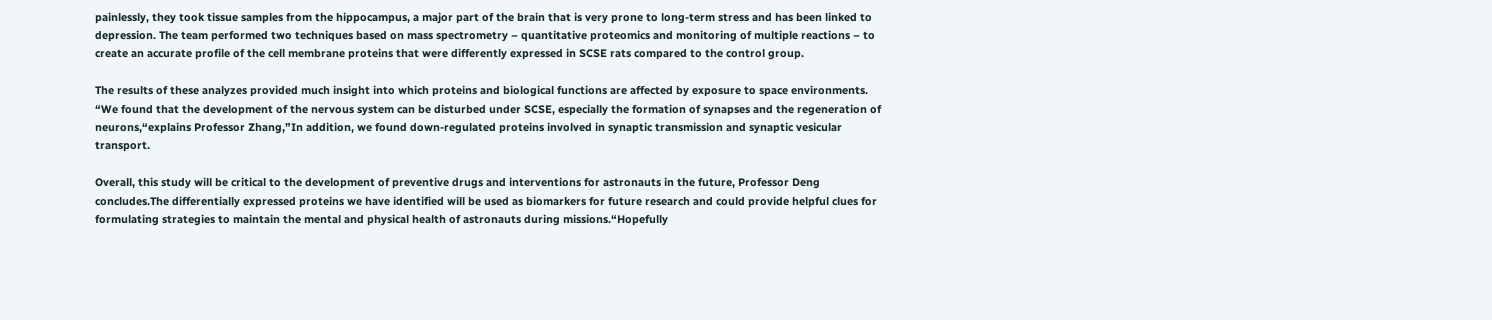painlessly, they took tissue samples from the hippocampus, a major part of the brain that is very prone to long-term stress and has been linked to depression. The team performed two techniques based on mass spectrometry – quantitative proteomics and monitoring of multiple reactions – to create an accurate profile of the cell membrane proteins that were differently expressed in SCSE rats compared to the control group.

The results of these analyzes provided much insight into which proteins and biological functions are affected by exposure to space environments. “We found that the development of the nervous system can be disturbed under SCSE, especially the formation of synapses and the regeneration of neurons,“explains Professor Zhang,”In addition, we found down-regulated proteins involved in synaptic transmission and synaptic vesicular transport.

Overall, this study will be critical to the development of preventive drugs and interventions for astronauts in the future, Professor Deng concludes.The differentially expressed proteins we have identified will be used as biomarkers for future research and could provide helpful clues for formulating strategies to maintain the mental and physical health of astronauts during missions.“Hopefully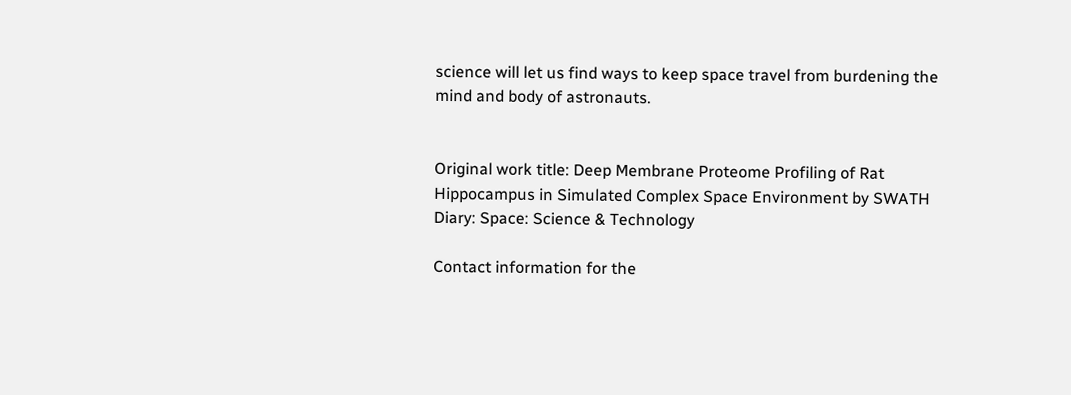science will let us find ways to keep space travel from burdening the mind and body of astronauts.


Original work title: Deep Membrane Proteome Profiling of Rat Hippocampus in Simulated Complex Space Environment by SWATH
Diary: Space: Science & Technology

Contact information for the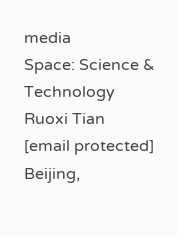media
Space: Science & Technology
Ruoxi Tian
[email protected]
Beijing,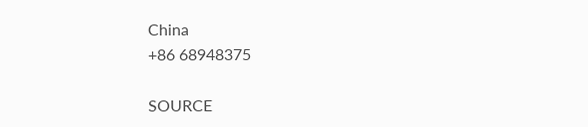China
+86 68948375

SOURCE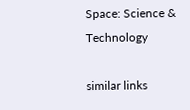Space: Science & Technology

similar links